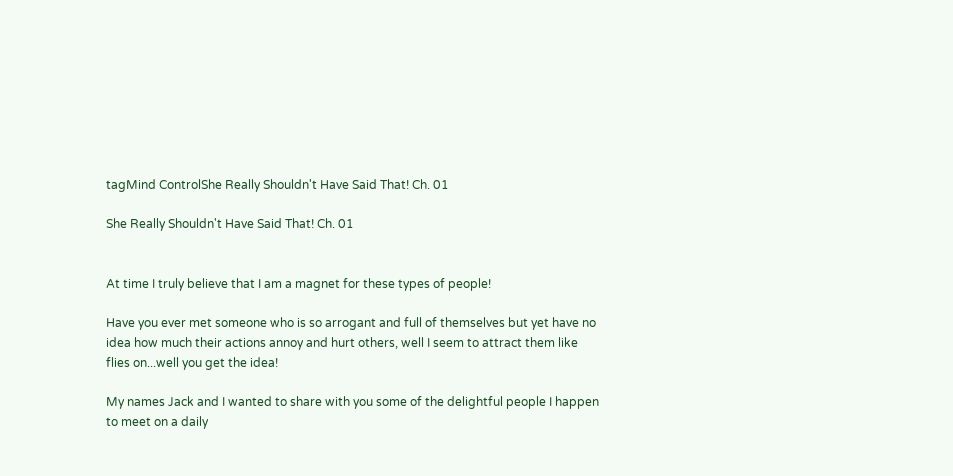tagMind ControlShe Really Shouldn't Have Said That! Ch. 01

She Really Shouldn't Have Said That! Ch. 01


At time I truly believe that I am a magnet for these types of people!

Have you ever met someone who is so arrogant and full of themselves but yet have no idea how much their actions annoy and hurt others, well I seem to attract them like flies on...well you get the idea!

My names Jack and I wanted to share with you some of the delightful people I happen to meet on a daily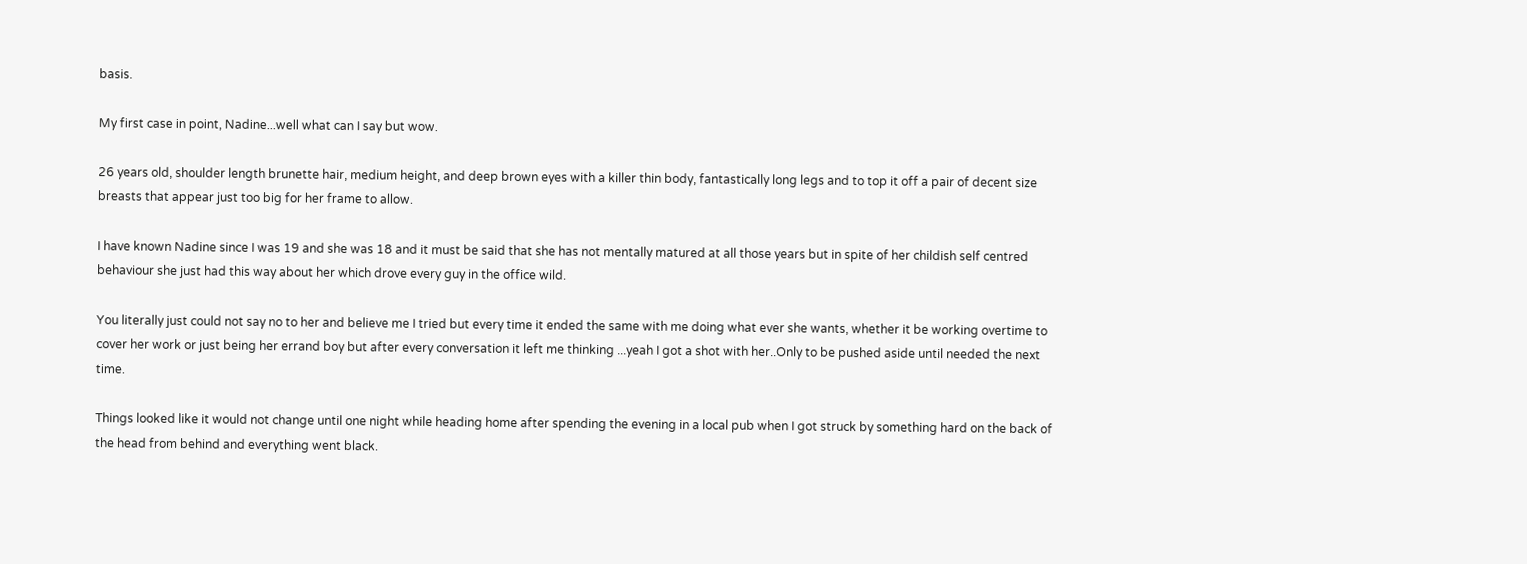basis.

My first case in point, Nadine...well what can I say but wow.

26 years old, shoulder length brunette hair, medium height, and deep brown eyes with a killer thin body, fantastically long legs and to top it off a pair of decent size breasts that appear just too big for her frame to allow.

I have known Nadine since I was 19 and she was 18 and it must be said that she has not mentally matured at all those years but in spite of her childish self centred behaviour she just had this way about her which drove every guy in the office wild.

You literally just could not say no to her and believe me I tried but every time it ended the same with me doing what ever she wants, whether it be working overtime to cover her work or just being her errand boy but after every conversation it left me thinking ...yeah I got a shot with her..Only to be pushed aside until needed the next time.

Things looked like it would not change until one night while heading home after spending the evening in a local pub when I got struck by something hard on the back of the head from behind and everything went black.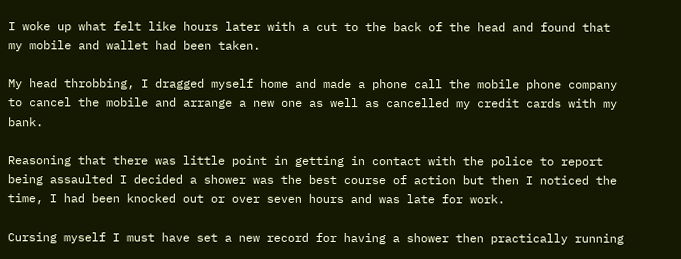I woke up what felt like hours later with a cut to the back of the head and found that my mobile and wallet had been taken.

My head throbbing, I dragged myself home and made a phone call the mobile phone company to cancel the mobile and arrange a new one as well as cancelled my credit cards with my bank.

Reasoning that there was little point in getting in contact with the police to report being assaulted I decided a shower was the best course of action but then I noticed the time, I had been knocked out or over seven hours and was late for work.

Cursing myself I must have set a new record for having a shower then practically running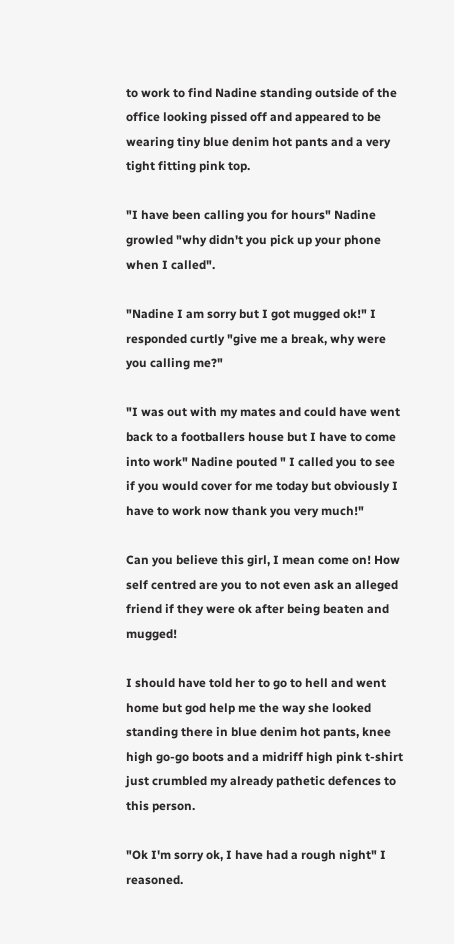to work to find Nadine standing outside of the office looking pissed off and appeared to be wearing tiny blue denim hot pants and a very tight fitting pink top.

"I have been calling you for hours" Nadine growled "why didn't you pick up your phone when I called".

"Nadine I am sorry but I got mugged ok!" I responded curtly "give me a break, why were you calling me?"

"I was out with my mates and could have went back to a footballers house but I have to come into work" Nadine pouted " I called you to see if you would cover for me today but obviously I have to work now thank you very much!"

Can you believe this girl, I mean come on! How self centred are you to not even ask an alleged friend if they were ok after being beaten and mugged!

I should have told her to go to hell and went home but god help me the way she looked standing there in blue denim hot pants, knee high go-go boots and a midriff high pink t-shirt just crumbled my already pathetic defences to this person.

"Ok I'm sorry ok, I have had a rough night" I reasoned.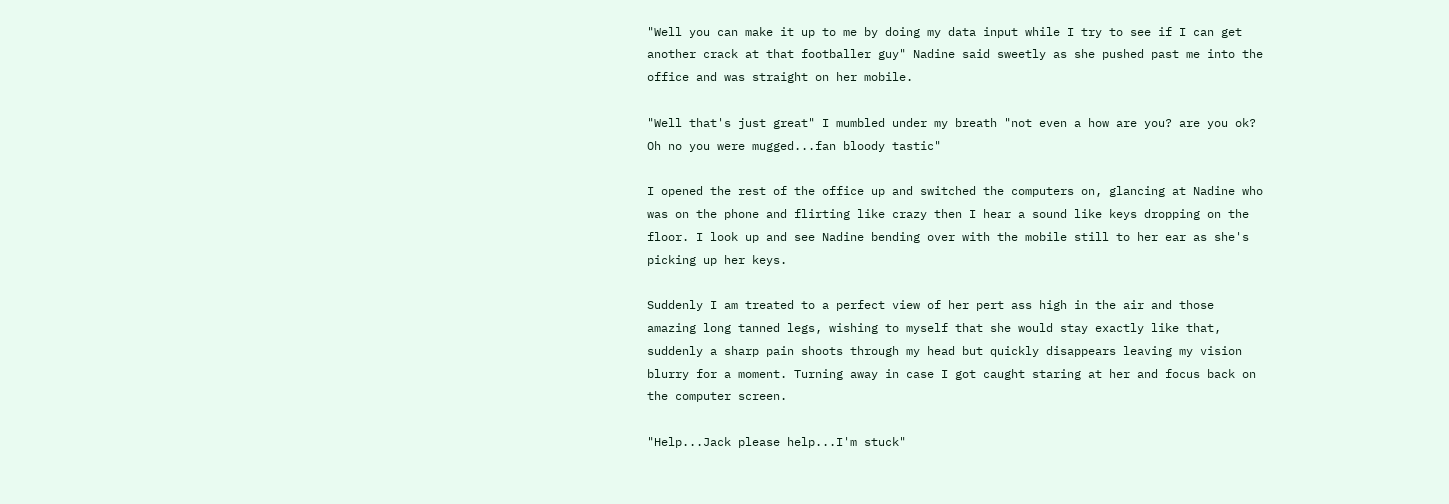"Well you can make it up to me by doing my data input while I try to see if I can get another crack at that footballer guy" Nadine said sweetly as she pushed past me into the office and was straight on her mobile.

"Well that's just great" I mumbled under my breath "not even a how are you? are you ok? Oh no you were mugged...fan bloody tastic"

I opened the rest of the office up and switched the computers on, glancing at Nadine who was on the phone and flirting like crazy then I hear a sound like keys dropping on the floor. I look up and see Nadine bending over with the mobile still to her ear as she's picking up her keys.

Suddenly I am treated to a perfect view of her pert ass high in the air and those amazing long tanned legs, wishing to myself that she would stay exactly like that, suddenly a sharp pain shoots through my head but quickly disappears leaving my vision blurry for a moment. Turning away in case I got caught staring at her and focus back on the computer screen.

"Help...Jack please help...I'm stuck"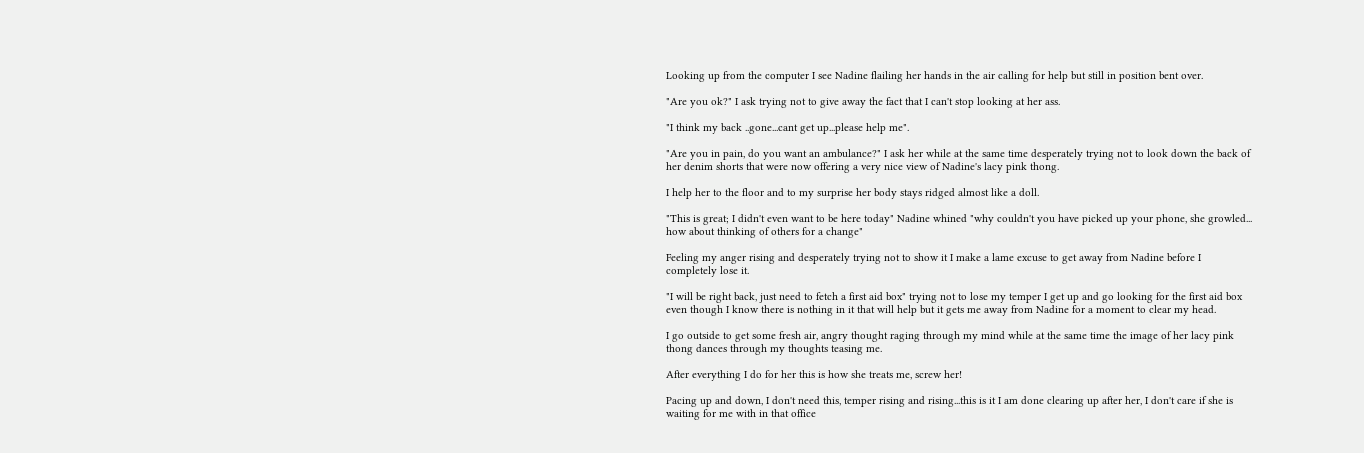Looking up from the computer I see Nadine flailing her hands in the air calling for help but still in position bent over.

"Are you ok?" I ask trying not to give away the fact that I can't stop looking at her ass.

"I think my back ..gone...cant get up...please help me".

"Are you in pain, do you want an ambulance?" I ask her while at the same time desperately trying not to look down the back of her denim shorts that were now offering a very nice view of Nadine's lacy pink thong.

I help her to the floor and to my surprise her body stays ridged almost like a doll.

"This is great; I didn't even want to be here today" Nadine whined "why couldn't you have picked up your phone, she growled... how about thinking of others for a change"

Feeling my anger rising and desperately trying not to show it I make a lame excuse to get away from Nadine before I completely lose it.

"I will be right back, just need to fetch a first aid box" trying not to lose my temper I get up and go looking for the first aid box even though I know there is nothing in it that will help but it gets me away from Nadine for a moment to clear my head.

I go outside to get some fresh air, angry thought raging through my mind while at the same time the image of her lacy pink thong dances through my thoughts teasing me.

After everything I do for her this is how she treats me, screw her!

Pacing up and down, I don't need this, temper rising and rising...this is it I am done clearing up after her, I don't care if she is waiting for me with in that office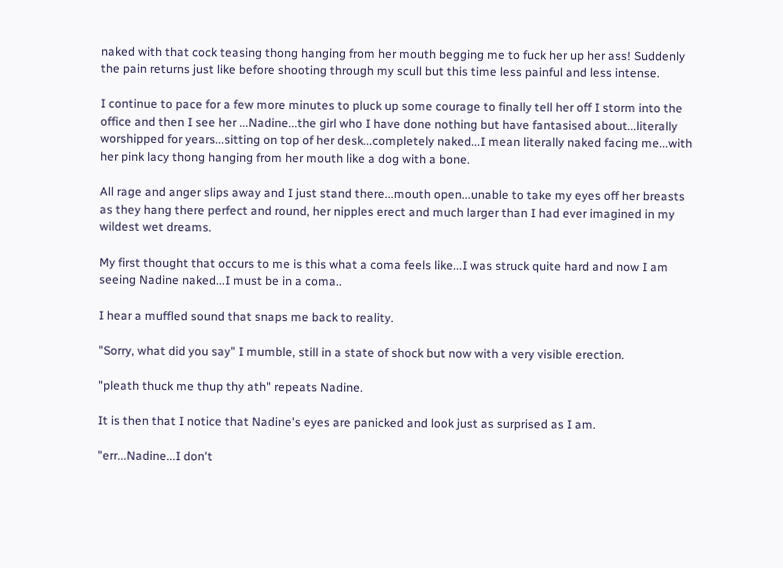naked with that cock teasing thong hanging from her mouth begging me to fuck her up her ass! Suddenly the pain returns just like before shooting through my scull but this time less painful and less intense.

I continue to pace for a few more minutes to pluck up some courage to finally tell her off I storm into the office and then I see her ...Nadine...the girl who I have done nothing but have fantasised about...literally worshipped for years...sitting on top of her desk...completely naked...I mean literally naked facing me...with her pink lacy thong hanging from her mouth like a dog with a bone.

All rage and anger slips away and I just stand there...mouth open...unable to take my eyes off her breasts as they hang there perfect and round, her nipples erect and much larger than I had ever imagined in my wildest wet dreams.

My first thought that occurs to me is this what a coma feels like...I was struck quite hard and now I am seeing Nadine naked...I must be in a coma..

I hear a muffled sound that snaps me back to reality.

"Sorry, what did you say" I mumble, still in a state of shock but now with a very visible erection.

"pleath thuck me thup thy ath" repeats Nadine.

It is then that I notice that Nadine's eyes are panicked and look just as surprised as I am.

"err...Nadine...I don't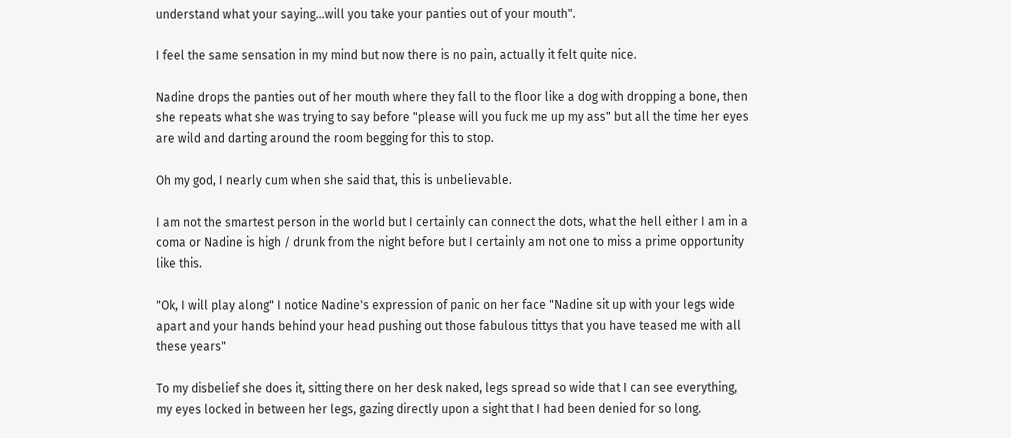understand what your saying...will you take your panties out of your mouth".

I feel the same sensation in my mind but now there is no pain, actually it felt quite nice.

Nadine drops the panties out of her mouth where they fall to the floor like a dog with dropping a bone, then she repeats what she was trying to say before "please will you fuck me up my ass" but all the time her eyes are wild and darting around the room begging for this to stop.

Oh my god, I nearly cum when she said that, this is unbelievable.

I am not the smartest person in the world but I certainly can connect the dots, what the hell either I am in a coma or Nadine is high / drunk from the night before but I certainly am not one to miss a prime opportunity like this.

"Ok, I will play along" I notice Nadine's expression of panic on her face "Nadine sit up with your legs wide apart and your hands behind your head pushing out those fabulous tittys that you have teased me with all these years"

To my disbelief she does it, sitting there on her desk naked, legs spread so wide that I can see everything, my eyes locked in between her legs, gazing directly upon a sight that I had been denied for so long.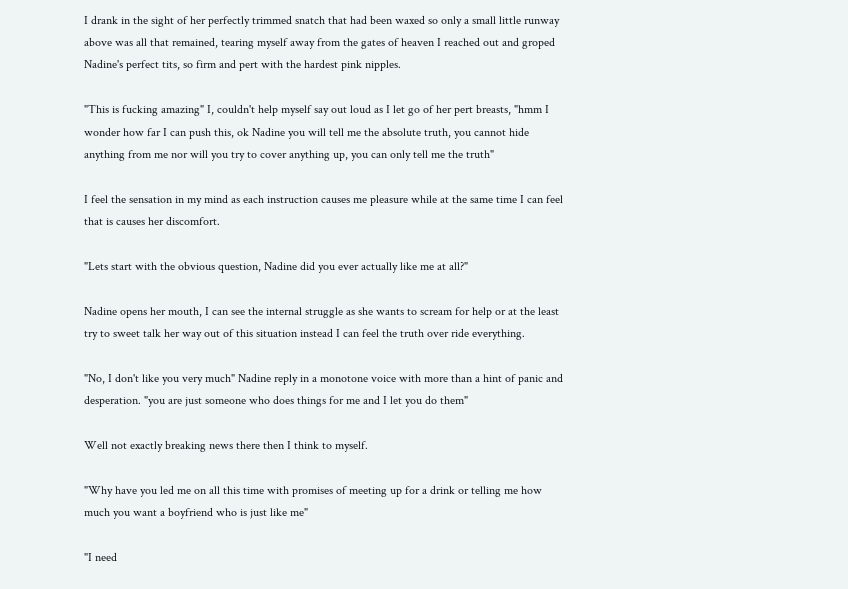I drank in the sight of her perfectly trimmed snatch that had been waxed so only a small little runway above was all that remained, tearing myself away from the gates of heaven I reached out and groped Nadine's perfect tits, so firm and pert with the hardest pink nipples.

"This is fucking amazing" I, couldn't help myself say out loud as I let go of her pert breasts, "hmm I wonder how far I can push this, ok Nadine you will tell me the absolute truth, you cannot hide anything from me nor will you try to cover anything up, you can only tell me the truth"

I feel the sensation in my mind as each instruction causes me pleasure while at the same time I can feel that is causes her discomfort.

"Lets start with the obvious question, Nadine did you ever actually like me at all?"

Nadine opens her mouth, I can see the internal struggle as she wants to scream for help or at the least try to sweet talk her way out of this situation instead I can feel the truth over ride everything.

"No, I don't like you very much" Nadine reply in a monotone voice with more than a hint of panic and desperation. "you are just someone who does things for me and I let you do them"

Well not exactly breaking news there then I think to myself.

"Why have you led me on all this time with promises of meeting up for a drink or telling me how much you want a boyfriend who is just like me"

"I need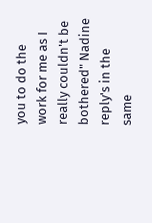you to do the work for me as I really couldn't be bothered" Nadine reply's in the same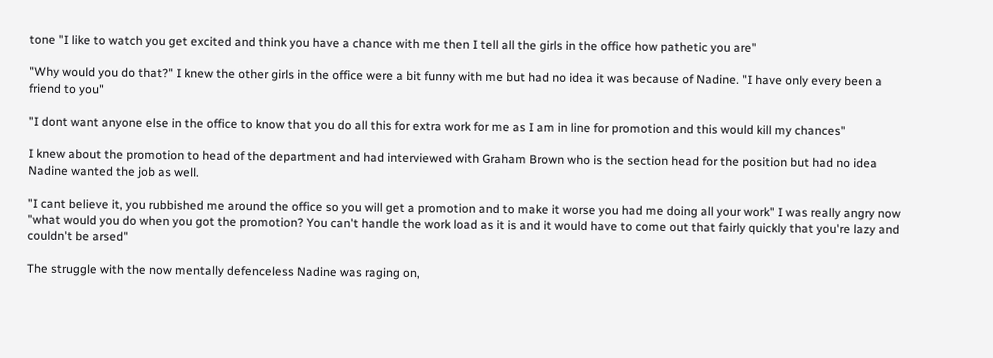tone "I like to watch you get excited and think you have a chance with me then I tell all the girls in the office how pathetic you are"

"Why would you do that?" I knew the other girls in the office were a bit funny with me but had no idea it was because of Nadine. "I have only every been a friend to you"

"I dont want anyone else in the office to know that you do all this for extra work for me as I am in line for promotion and this would kill my chances"

I knew about the promotion to head of the department and had interviewed with Graham Brown who is the section head for the position but had no idea Nadine wanted the job as well.

"I cant believe it, you rubbished me around the office so you will get a promotion and to make it worse you had me doing all your work" I was really angry now "what would you do when you got the promotion? You can't handle the work load as it is and it would have to come out that fairly quickly that you're lazy and couldn't be arsed"

The struggle with the now mentally defenceless Nadine was raging on,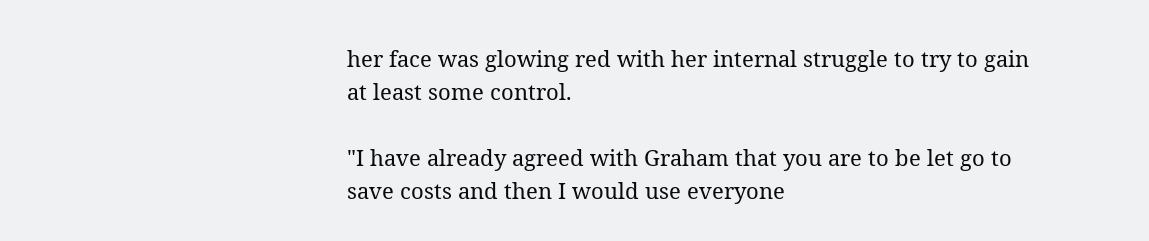her face was glowing red with her internal struggle to try to gain at least some control.

"I have already agreed with Graham that you are to be let go to save costs and then I would use everyone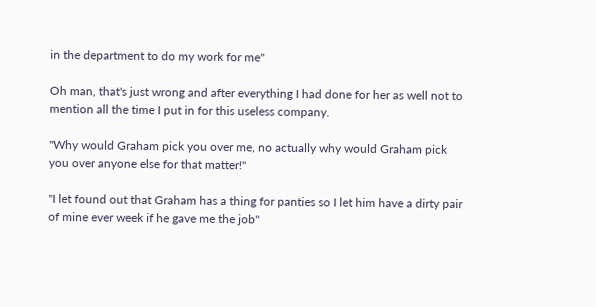in the department to do my work for me"

Oh man, that's just wrong and after everything I had done for her as well not to mention all the time I put in for this useless company.

"Why would Graham pick you over me, no actually why would Graham pick you over anyone else for that matter!"

"I let found out that Graham has a thing for panties so I let him have a dirty pair of mine ever week if he gave me the job"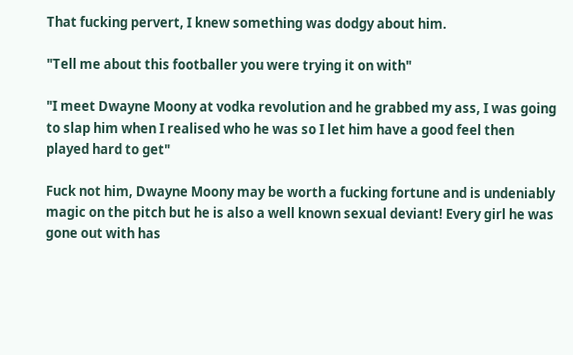That fucking pervert, I knew something was dodgy about him.

"Tell me about this footballer you were trying it on with"

"I meet Dwayne Moony at vodka revolution and he grabbed my ass, I was going to slap him when I realised who he was so I let him have a good feel then played hard to get"

Fuck not him, Dwayne Moony may be worth a fucking fortune and is undeniably magic on the pitch but he is also a well known sexual deviant! Every girl he was gone out with has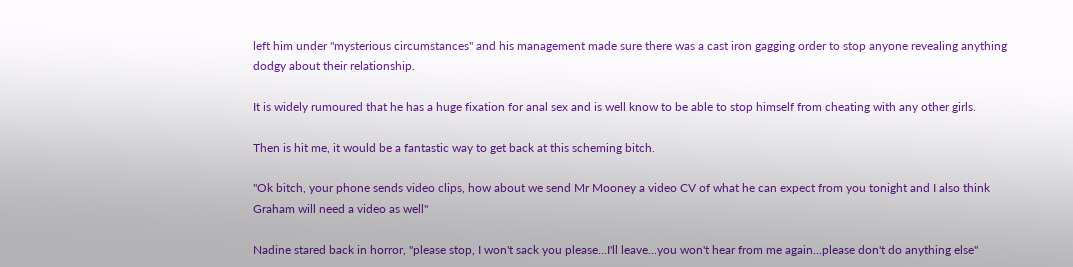left him under "mysterious circumstances" and his management made sure there was a cast iron gagging order to stop anyone revealing anything dodgy about their relationship.

It is widely rumoured that he has a huge fixation for anal sex and is well know to be able to stop himself from cheating with any other girls.

Then is hit me, it would be a fantastic way to get back at this scheming bitch.

"Ok bitch, your phone sends video clips, how about we send Mr Mooney a video CV of what he can expect from you tonight and I also think Graham will need a video as well"

Nadine stared back in horror, "please stop, I won't sack you please...I'll leave...you won't hear from me again...please don't do anything else"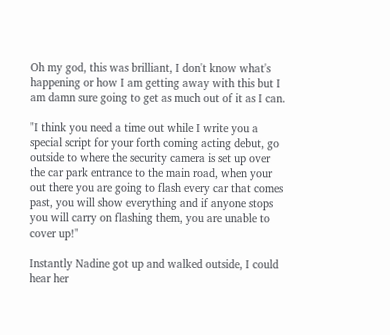Oh my god, this was brilliant, I don't know what's happening or how I am getting away with this but I am damn sure going to get as much out of it as I can.

"I think you need a time out while I write you a special script for your forth coming acting debut, go outside to where the security camera is set up over the car park entrance to the main road, when your out there you are going to flash every car that comes past, you will show everything and if anyone stops you will carry on flashing them, you are unable to cover up!"

Instantly Nadine got up and walked outside, I could hear her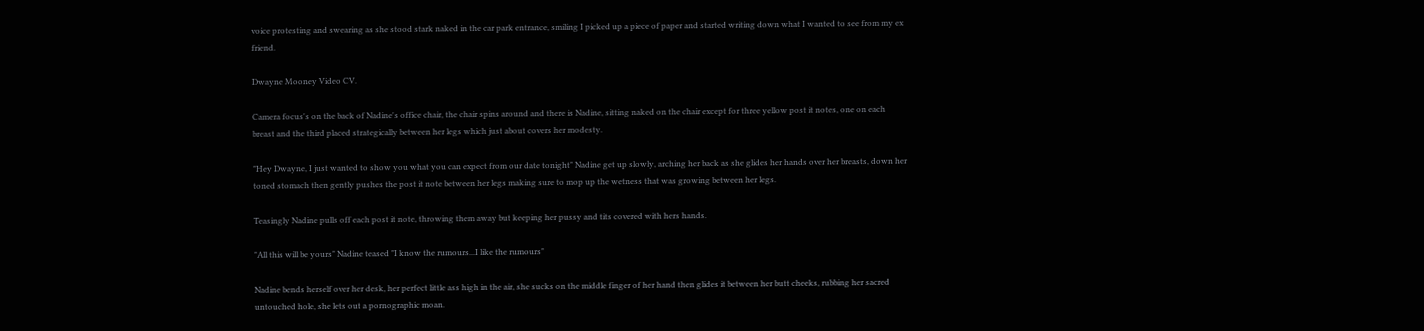voice protesting and swearing as she stood stark naked in the car park entrance, smiling I picked up a piece of paper and started writing down what I wanted to see from my ex friend.

Dwayne Mooney Video CV.

Camera focus's on the back of Nadine's office chair, the chair spins around and there is Nadine, sitting naked on the chair except for three yellow post it notes, one on each breast and the third placed strategically between her legs which just about covers her modesty.

"Hey Dwayne, I just wanted to show you what you can expect from our date tonight" Nadine get up slowly, arching her back as she glides her hands over her breasts, down her toned stomach then gently pushes the post it note between her legs making sure to mop up the wetness that was growing between her legs.

Teasingly Nadine pulls off each post it note, throwing them away but keeping her pussy and tits covered with hers hands.

"All this will be yours" Nadine teased "I know the rumours...I like the rumours"

Nadine bends herself over her desk, her perfect little ass high in the air, she sucks on the middle finger of her hand then glides it between her butt cheeks, rubbing her sacred untouched hole, she lets out a pornographic moan.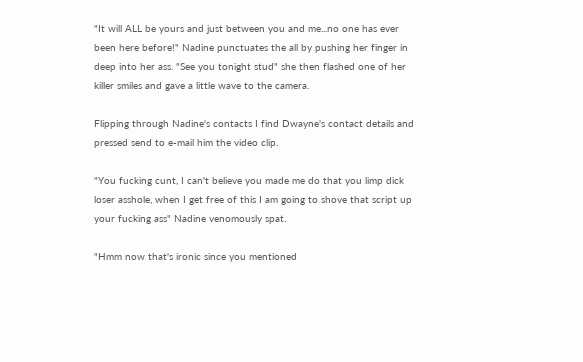"It will ALL be yours and just between you and me...no one has ever been here before!" Nadine punctuates the all by pushing her finger in deep into her ass. "See you tonight stud" she then flashed one of her killer smiles and gave a little wave to the camera.

Flipping through Nadine's contacts I find Dwayne's contact details and pressed send to e-mail him the video clip.

"You fucking cunt, I can't believe you made me do that you limp dick loser asshole, when I get free of this I am going to shove that script up your fucking ass" Nadine venomously spat.

"Hmm now that's ironic since you mentioned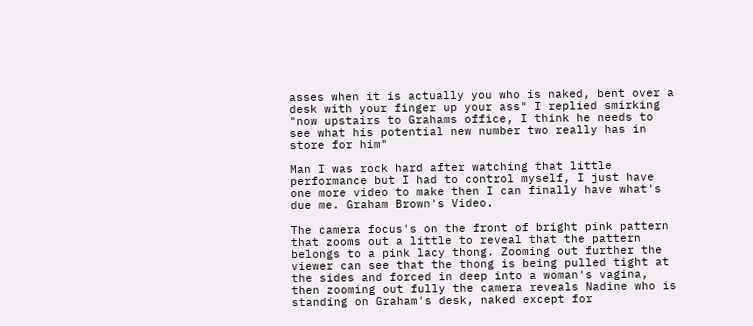asses when it is actually you who is naked, bent over a desk with your finger up your ass" I replied smirking "now upstairs to Grahams office, I think he needs to see what his potential new number two really has in store for him"

Man I was rock hard after watching that little performance but I had to control myself, I just have one more video to make then I can finally have what's due me. Graham Brown's Video.

The camera focus's on the front of bright pink pattern that zooms out a little to reveal that the pattern belongs to a pink lacy thong. Zooming out further the viewer can see that the thong is being pulled tight at the sides and forced in deep into a woman's vagina, then zooming out fully the camera reveals Nadine who is standing on Graham's desk, naked except for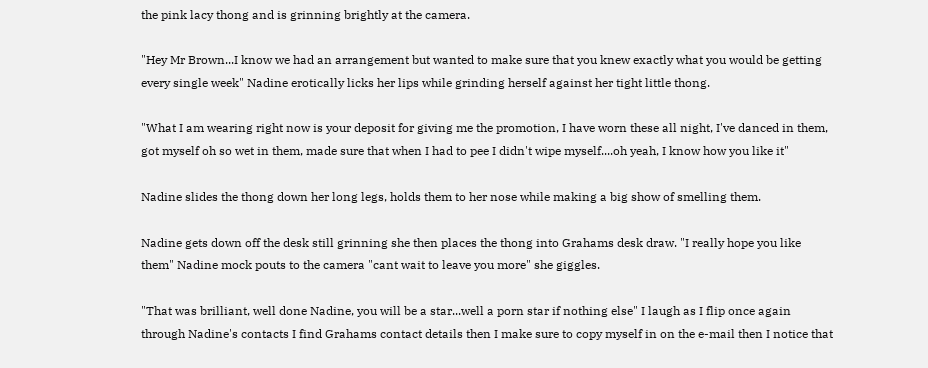the pink lacy thong and is grinning brightly at the camera.

"Hey Mr Brown...I know we had an arrangement but wanted to make sure that you knew exactly what you would be getting every single week" Nadine erotically licks her lips while grinding herself against her tight little thong.

"What I am wearing right now is your deposit for giving me the promotion, I have worn these all night, I've danced in them, got myself oh so wet in them, made sure that when I had to pee I didn't wipe myself....oh yeah, I know how you like it"

Nadine slides the thong down her long legs, holds them to her nose while making a big show of smelling them.

Nadine gets down off the desk still grinning she then places the thong into Grahams desk draw. "I really hope you like them" Nadine mock pouts to the camera "cant wait to leave you more" she giggles.

"That was brilliant, well done Nadine, you will be a star...well a porn star if nothing else" I laugh as I flip once again through Nadine's contacts I find Grahams contact details then I make sure to copy myself in on the e-mail then I notice that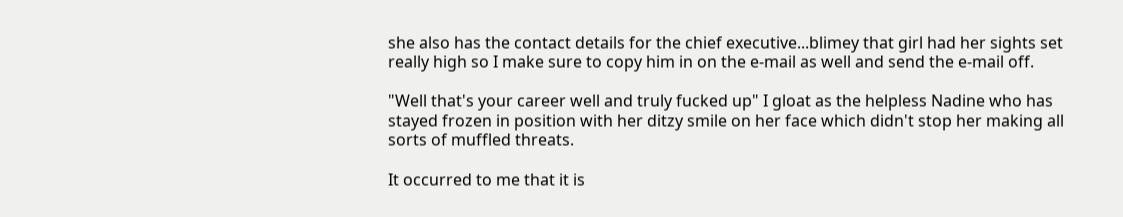she also has the contact details for the chief executive...blimey that girl had her sights set really high so I make sure to copy him in on the e-mail as well and send the e-mail off.

"Well that's your career well and truly fucked up" I gloat as the helpless Nadine who has stayed frozen in position with her ditzy smile on her face which didn't stop her making all sorts of muffled threats.

It occurred to me that it is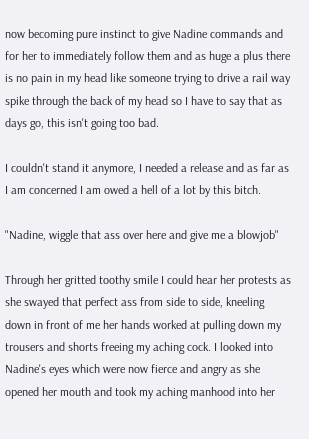now becoming pure instinct to give Nadine commands and for her to immediately follow them and as huge a plus there is no pain in my head like someone trying to drive a rail way spike through the back of my head so I have to say that as days go, this isn't going too bad.

I couldn't stand it anymore, I needed a release and as far as I am concerned I am owed a hell of a lot by this bitch.

"Nadine, wiggle that ass over here and give me a blowjob"

Through her gritted toothy smile I could hear her protests as she swayed that perfect ass from side to side, kneeling down in front of me her hands worked at pulling down my trousers and shorts freeing my aching cock. I looked into Nadine's eyes which were now fierce and angry as she opened her mouth and took my aching manhood into her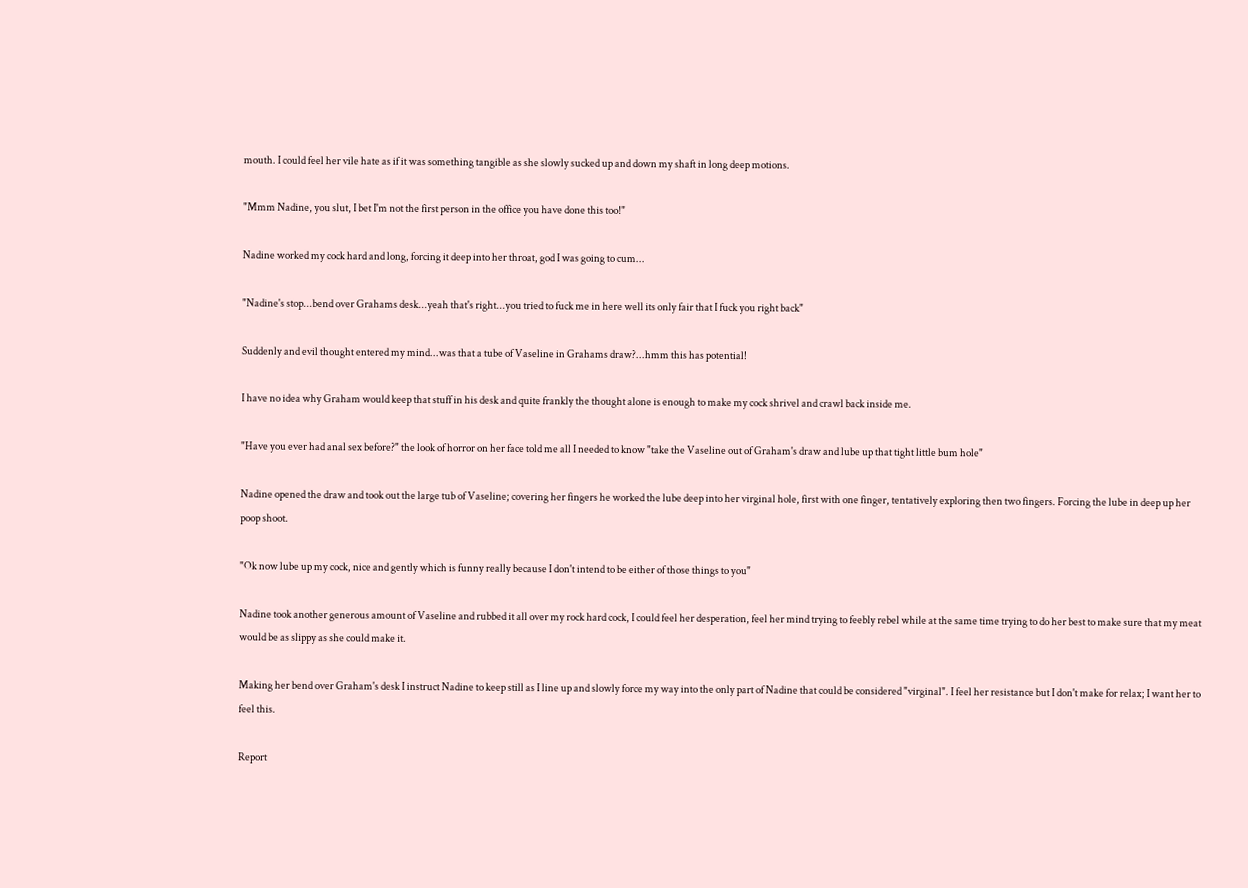mouth. I could feel her vile hate as if it was something tangible as she slowly sucked up and down my shaft in long deep motions.

"Mmm Nadine, you slut, I bet I'm not the first person in the office you have done this too!"

Nadine worked my cock hard and long, forcing it deep into her throat, god I was going to cum...

"Nadine's stop...bend over Grahams desk...yeah that's right...you tried to fuck me in here well its only fair that I fuck you right back"

Suddenly and evil thought entered my mind...was that a tube of Vaseline in Grahams draw?...hmm this has potential!

I have no idea why Graham would keep that stuff in his desk and quite frankly the thought alone is enough to make my cock shrivel and crawl back inside me.

"Have you ever had anal sex before?" the look of horror on her face told me all I needed to know "take the Vaseline out of Graham's draw and lube up that tight little bum hole"

Nadine opened the draw and took out the large tub of Vaseline; covering her fingers he worked the lube deep into her virginal hole, first with one finger, tentatively exploring then two fingers. Forcing the lube in deep up her poop shoot.

"Ok now lube up my cock, nice and gently which is funny really because I don't intend to be either of those things to you"

Nadine took another generous amount of Vaseline and rubbed it all over my rock hard cock, I could feel her desperation, feel her mind trying to feebly rebel while at the same time trying to do her best to make sure that my meat would be as slippy as she could make it.

Making her bend over Graham's desk I instruct Nadine to keep still as I line up and slowly force my way into the only part of Nadine that could be considered "virginal". I feel her resistance but I don't make for relax; I want her to feel this.

Report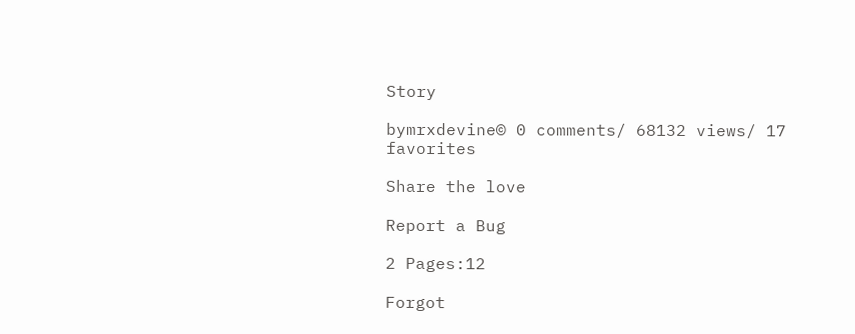Story

bymrxdevine© 0 comments/ 68132 views/ 17 favorites

Share the love

Report a Bug

2 Pages:12

Forgot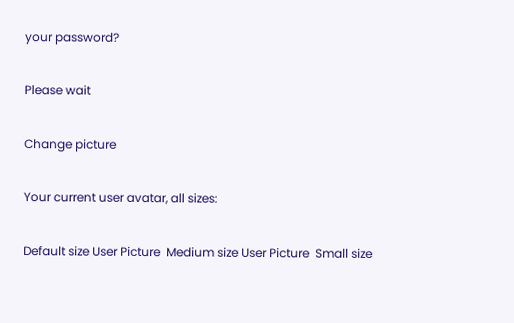your password?

Please wait

Change picture

Your current user avatar, all sizes:

Default size User Picture  Medium size User Picture  Small size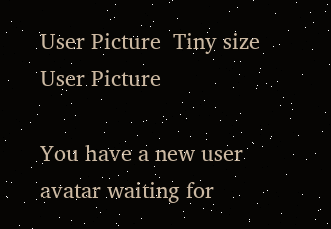User Picture  Tiny size User Picture

You have a new user avatar waiting for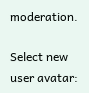moderation.

Select new user avatar: